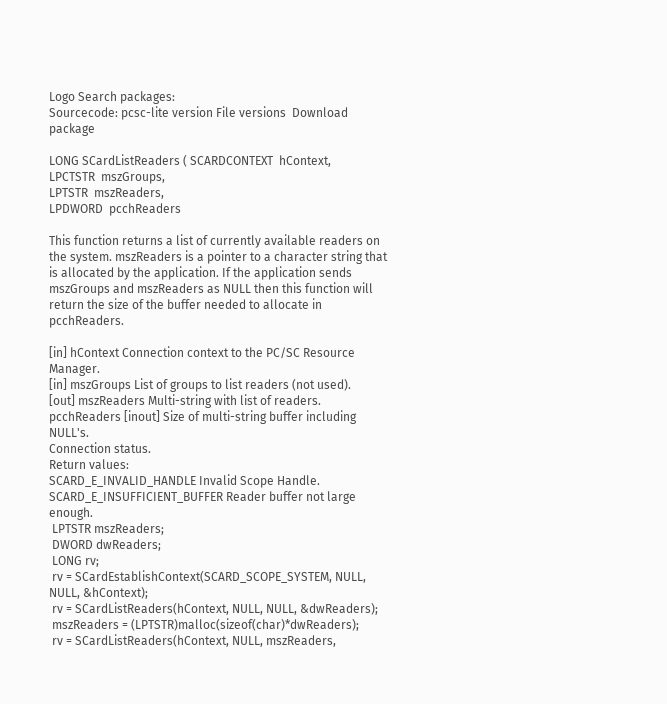Logo Search packages:
Sourcecode: pcsc-lite version File versions  Download package

LONG SCardListReaders ( SCARDCONTEXT  hContext,
LPCTSTR  mszGroups,
LPTSTR  mszReaders,
LPDWORD  pcchReaders

This function returns a list of currently available readers on the system. mszReaders is a pointer to a character string that is allocated by the application. If the application sends mszGroups and mszReaders as NULL then this function will return the size of the buffer needed to allocate in pcchReaders.

[in] hContext Connection context to the PC/SC Resource Manager.
[in] mszGroups List of groups to list readers (not used).
[out] mszReaders Multi-string with list of readers.
pcchReaders [inout] Size of multi-string buffer including NULL's.
Connection status.
Return values:
SCARD_E_INVALID_HANDLE Invalid Scope Handle.
SCARD_E_INSUFFICIENT_BUFFER Reader buffer not large enough.
 LPTSTR mszReaders;
 DWORD dwReaders;
 LONG rv;
 rv = SCardEstablishContext(SCARD_SCOPE_SYSTEM, NULL, NULL, &hContext);
 rv = SCardListReaders(hContext, NULL, NULL, &dwReaders);
 mszReaders = (LPTSTR)malloc(sizeof(char)*dwReaders);
 rv = SCardListReaders(hContext, NULL, mszReaders,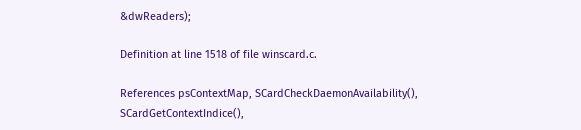&dwReaders);

Definition at line 1518 of file winscard.c.

References psContextMap, SCardCheckDaemonAvailability(), SCardGetContextIndice(),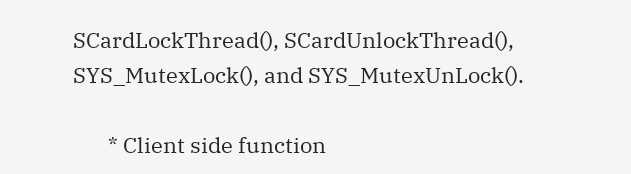SCardLockThread(), SCardUnlockThread(), SYS_MutexLock(), and SYS_MutexUnLock().

       * Client side function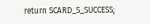return SCARD_S_SUCCESS;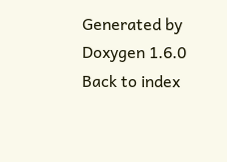Generated by  Doxygen 1.6.0   Back to index